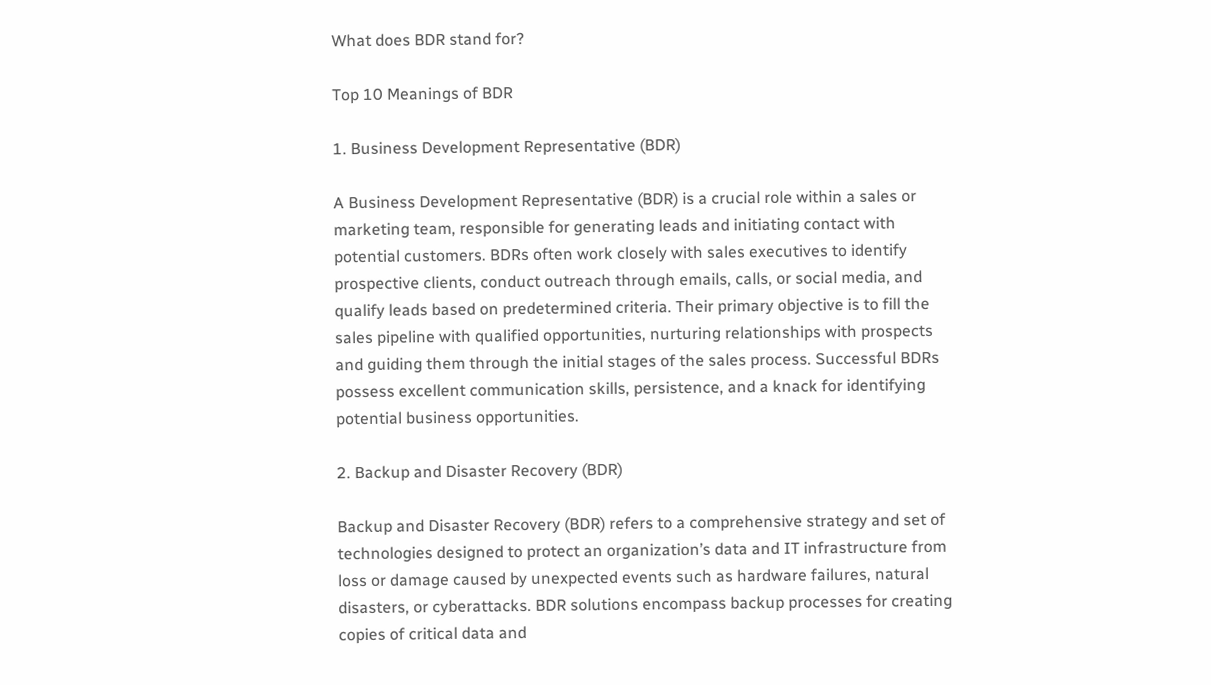What does BDR stand for?

Top 10 Meanings of BDR

1. Business Development Representative (BDR)

A Business Development Representative (BDR) is a crucial role within a sales or marketing team, responsible for generating leads and initiating contact with potential customers. BDRs often work closely with sales executives to identify prospective clients, conduct outreach through emails, calls, or social media, and qualify leads based on predetermined criteria. Their primary objective is to fill the sales pipeline with qualified opportunities, nurturing relationships with prospects and guiding them through the initial stages of the sales process. Successful BDRs possess excellent communication skills, persistence, and a knack for identifying potential business opportunities.

2. Backup and Disaster Recovery (BDR)

Backup and Disaster Recovery (BDR) refers to a comprehensive strategy and set of technologies designed to protect an organization’s data and IT infrastructure from loss or damage caused by unexpected events such as hardware failures, natural disasters, or cyberattacks. BDR solutions encompass backup processes for creating copies of critical data and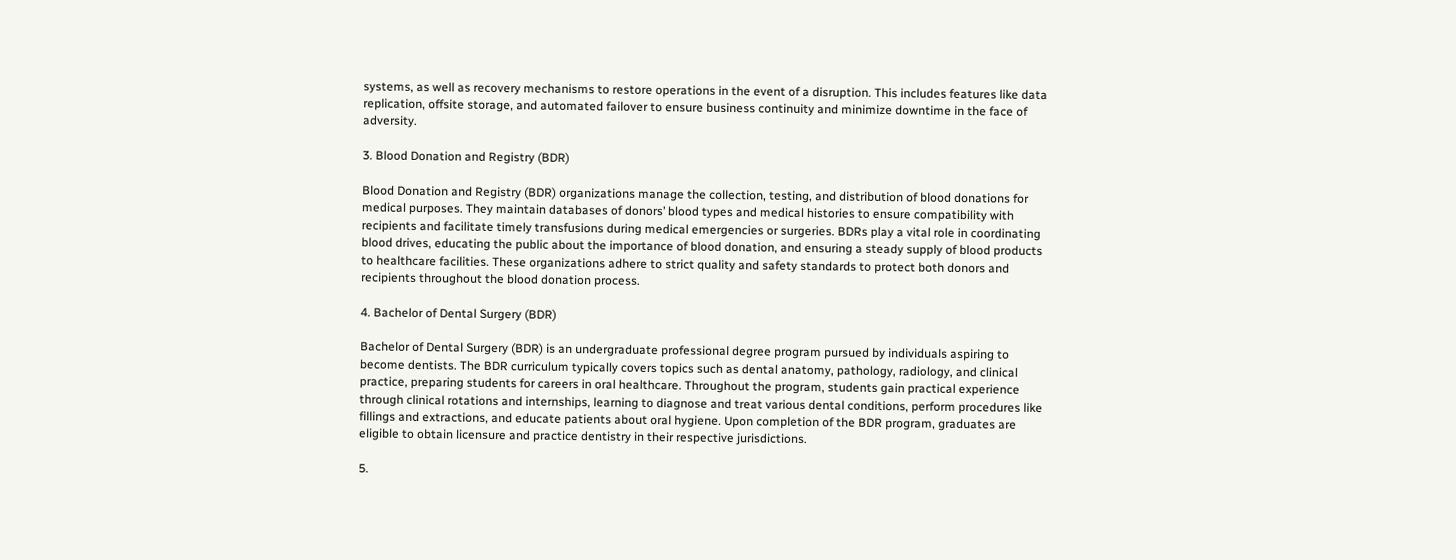systems, as well as recovery mechanisms to restore operations in the event of a disruption. This includes features like data replication, offsite storage, and automated failover to ensure business continuity and minimize downtime in the face of adversity.

3. Blood Donation and Registry (BDR)

Blood Donation and Registry (BDR) organizations manage the collection, testing, and distribution of blood donations for medical purposes. They maintain databases of donors’ blood types and medical histories to ensure compatibility with recipients and facilitate timely transfusions during medical emergencies or surgeries. BDRs play a vital role in coordinating blood drives, educating the public about the importance of blood donation, and ensuring a steady supply of blood products to healthcare facilities. These organizations adhere to strict quality and safety standards to protect both donors and recipients throughout the blood donation process.

4. Bachelor of Dental Surgery (BDR)

Bachelor of Dental Surgery (BDR) is an undergraduate professional degree program pursued by individuals aspiring to become dentists. The BDR curriculum typically covers topics such as dental anatomy, pathology, radiology, and clinical practice, preparing students for careers in oral healthcare. Throughout the program, students gain practical experience through clinical rotations and internships, learning to diagnose and treat various dental conditions, perform procedures like fillings and extractions, and educate patients about oral hygiene. Upon completion of the BDR program, graduates are eligible to obtain licensure and practice dentistry in their respective jurisdictions.

5.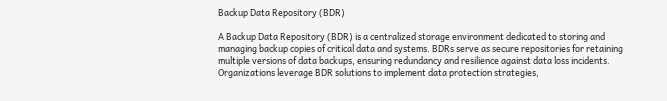Backup Data Repository (BDR)

A Backup Data Repository (BDR) is a centralized storage environment dedicated to storing and managing backup copies of critical data and systems. BDRs serve as secure repositories for retaining multiple versions of data backups, ensuring redundancy and resilience against data loss incidents. Organizations leverage BDR solutions to implement data protection strategies,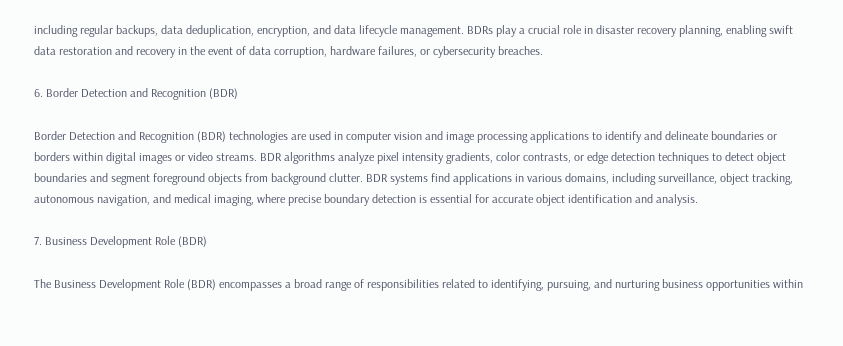including regular backups, data deduplication, encryption, and data lifecycle management. BDRs play a crucial role in disaster recovery planning, enabling swift data restoration and recovery in the event of data corruption, hardware failures, or cybersecurity breaches.

6. Border Detection and Recognition (BDR)

Border Detection and Recognition (BDR) technologies are used in computer vision and image processing applications to identify and delineate boundaries or borders within digital images or video streams. BDR algorithms analyze pixel intensity gradients, color contrasts, or edge detection techniques to detect object boundaries and segment foreground objects from background clutter. BDR systems find applications in various domains, including surveillance, object tracking, autonomous navigation, and medical imaging, where precise boundary detection is essential for accurate object identification and analysis.

7. Business Development Role (BDR)

The Business Development Role (BDR) encompasses a broad range of responsibilities related to identifying, pursuing, and nurturing business opportunities within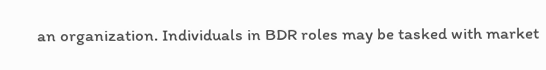an organization. Individuals in BDR roles may be tasked with market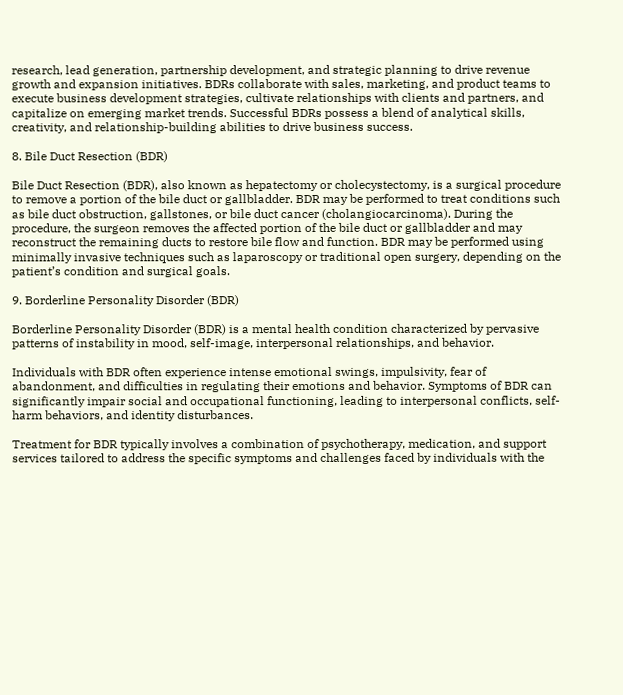research, lead generation, partnership development, and strategic planning to drive revenue growth and expansion initiatives. BDRs collaborate with sales, marketing, and product teams to execute business development strategies, cultivate relationships with clients and partners, and capitalize on emerging market trends. Successful BDRs possess a blend of analytical skills, creativity, and relationship-building abilities to drive business success.

8. Bile Duct Resection (BDR)

Bile Duct Resection (BDR), also known as hepatectomy or cholecystectomy, is a surgical procedure to remove a portion of the bile duct or gallbladder. BDR may be performed to treat conditions such as bile duct obstruction, gallstones, or bile duct cancer (cholangiocarcinoma). During the procedure, the surgeon removes the affected portion of the bile duct or gallbladder and may reconstruct the remaining ducts to restore bile flow and function. BDR may be performed using minimally invasive techniques such as laparoscopy or traditional open surgery, depending on the patient’s condition and surgical goals.

9. Borderline Personality Disorder (BDR)

Borderline Personality Disorder (BDR) is a mental health condition characterized by pervasive patterns of instability in mood, self-image, interpersonal relationships, and behavior.

Individuals with BDR often experience intense emotional swings, impulsivity, fear of abandonment, and difficulties in regulating their emotions and behavior. Symptoms of BDR can significantly impair social and occupational functioning, leading to interpersonal conflicts, self-harm behaviors, and identity disturbances.

Treatment for BDR typically involves a combination of psychotherapy, medication, and support services tailored to address the specific symptoms and challenges faced by individuals with the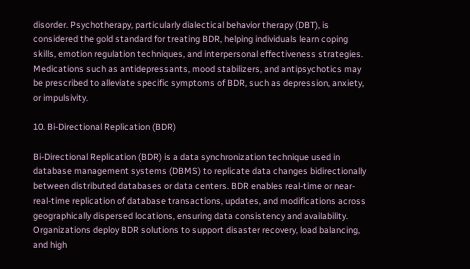disorder. Psychotherapy, particularly dialectical behavior therapy (DBT), is considered the gold standard for treating BDR, helping individuals learn coping skills, emotion regulation techniques, and interpersonal effectiveness strategies. Medications such as antidepressants, mood stabilizers, and antipsychotics may be prescribed to alleviate specific symptoms of BDR, such as depression, anxiety, or impulsivity.

10. Bi-Directional Replication (BDR)

Bi-Directional Replication (BDR) is a data synchronization technique used in database management systems (DBMS) to replicate data changes bidirectionally between distributed databases or data centers. BDR enables real-time or near-real-time replication of database transactions, updates, and modifications across geographically dispersed locations, ensuring data consistency and availability. Organizations deploy BDR solutions to support disaster recovery, load balancing, and high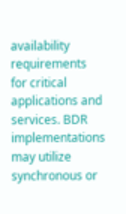availability requirements for critical applications and services. BDR implementations may utilize synchronous or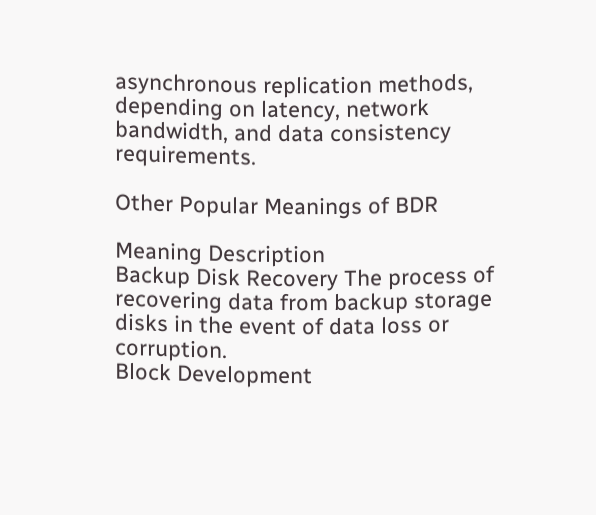asynchronous replication methods, depending on latency, network bandwidth, and data consistency requirements.

Other Popular Meanings of BDR

Meaning Description
Backup Disk Recovery The process of recovering data from backup storage disks in the event of data loss or corruption.
Block Development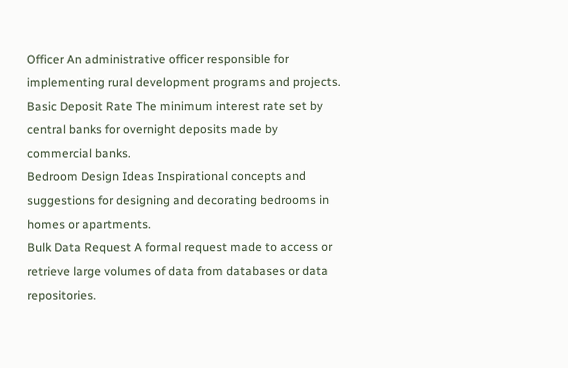Officer An administrative officer responsible for implementing rural development programs and projects.
Basic Deposit Rate The minimum interest rate set by central banks for overnight deposits made by commercial banks.
Bedroom Design Ideas Inspirational concepts and suggestions for designing and decorating bedrooms in homes or apartments.
Bulk Data Request A formal request made to access or retrieve large volumes of data from databases or data repositories.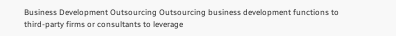Business Development Outsourcing Outsourcing business development functions to third-party firms or consultants to leverage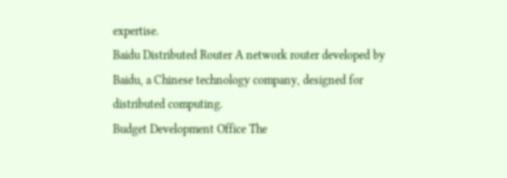expertise.
Baidu Distributed Router A network router developed by Baidu, a Chinese technology company, designed for distributed computing.
Budget Development Office The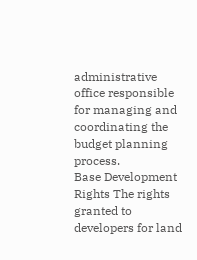administrative office responsible for managing and coordinating the budget planning process.
Base Development Rights The rights granted to developers for land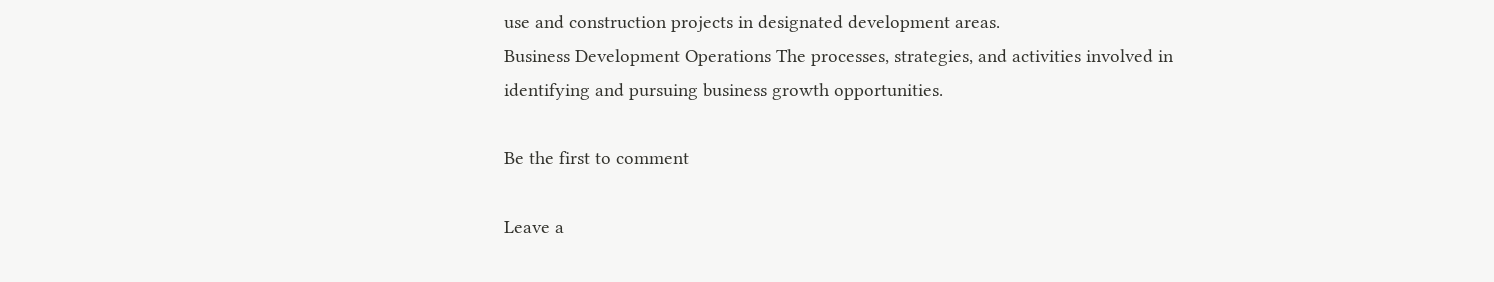use and construction projects in designated development areas.
Business Development Operations The processes, strategies, and activities involved in identifying and pursuing business growth opportunities.

Be the first to comment

Leave a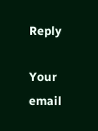Reply

Your email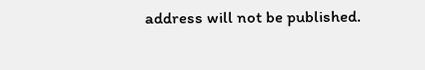address will not be published.